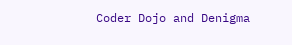Coder Dojo and Denigma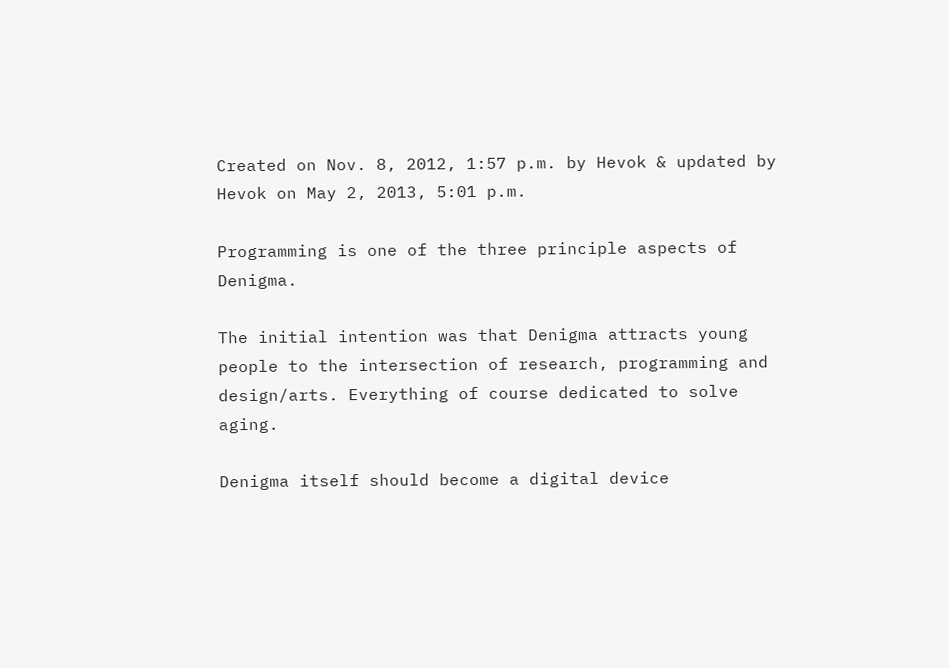Created on Nov. 8, 2012, 1:57 p.m. by Hevok & updated by Hevok on May 2, 2013, 5:01 p.m.

Programming is one of the three principle aspects of Denigma.

The initial intention was that Denigma attracts young people to the intersection of research, programming and design/arts. Everything of course dedicated to solve aging.

Denigma itself should become a digital device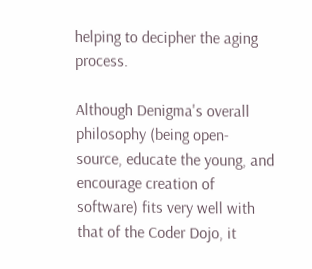helping to decipher the aging process.

Although Denigma's overall philosophy (being open-source, educate the young, and encourage creation of software) fits very well with that of the Coder Dojo, it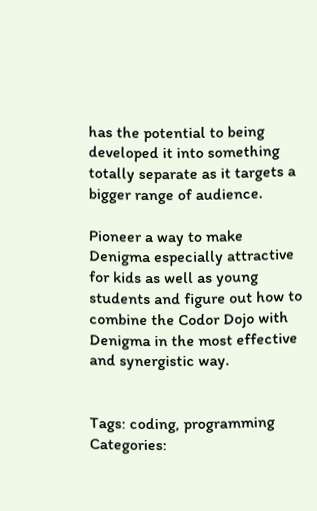has the potential to being developed it into something totally separate as it targets a bigger range of audience.

Pioneer a way to make Denigma especially attractive for kids as well as young students and figure out how to combine the Codor Dojo with Denigma in the most effective and synergistic way.


Tags: coding, programming
Categories: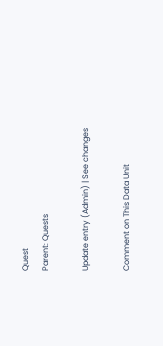Quest
Parent: Quests

Update entry (Admin) | See changes

Comment on This Data Unit